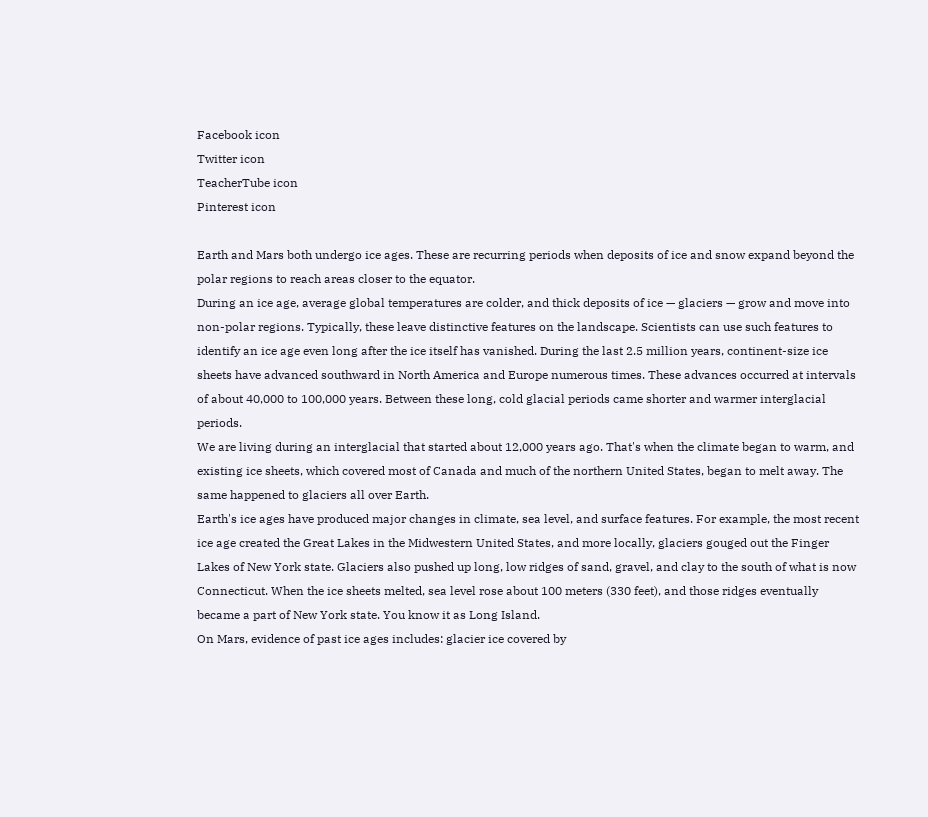Facebook icon
Twitter icon
TeacherTube icon
Pinterest icon

Earth and Mars both undergo ice ages. These are recurring periods when deposits of ice and snow expand beyond the polar regions to reach areas closer to the equator.
During an ice age, average global temperatures are colder, and thick deposits of ice — glaciers — grow and move into non-polar regions. Typically, these leave distinctive features on the landscape. Scientists can use such features to identify an ice age even long after the ice itself has vanished. During the last 2.5 million years, continent-size ice sheets have advanced southward in North America and Europe numerous times. These advances occurred at intervals of about 40,000 to 100,000 years. Between these long, cold glacial periods came shorter and warmer interglacial periods.
We are living during an interglacial that started about 12,000 years ago. That's when the climate began to warm, and existing ice sheets, which covered most of Canada and much of the northern United States, began to melt away. The same happened to glaciers all over Earth.
Earth's ice ages have produced major changes in climate, sea level, and surface features. For example, the most recent ice age created the Great Lakes in the Midwestern United States, and more locally, glaciers gouged out the Finger Lakes of New York state. Glaciers also pushed up long, low ridges of sand, gravel, and clay to the south of what is now Connecticut. When the ice sheets melted, sea level rose about 100 meters (330 feet), and those ridges eventually became a part of New York state. You know it as Long Island.
On Mars, evidence of past ice ages includes: glacier ice covered by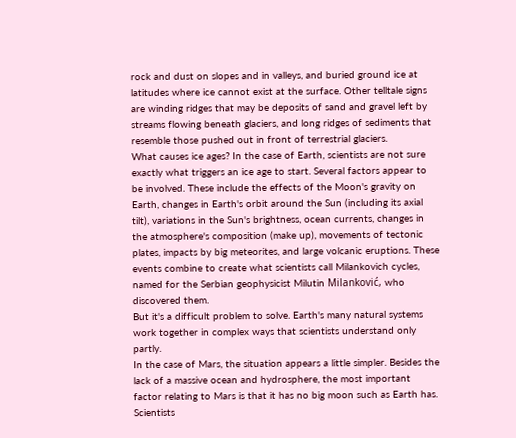rock and dust on slopes and in valleys, and buried ground ice at latitudes where ice cannot exist at the surface. Other telltale signs are winding ridges that may be deposits of sand and gravel left by streams flowing beneath glaciers, and long ridges of sediments that resemble those pushed out in front of terrestrial glaciers.
What causes ice ages? In the case of Earth, scientists are not sure exactly what triggers an ice age to start. Several factors appear to be involved. These include the effects of the Moon's gravity on Earth, changes in Earth's orbit around the Sun (including its axial tilt), variations in the Sun's brightness, ocean currents, changes in the atmosphere's composition (make up), movements of tectonic plates, impacts by big meteorites, and large volcanic eruptions. These events combine to create what scientists call Milankovich cycles, named for the Serbian geophysicist Milutin Milanković, who discovered them.
But it's a difficult problem to solve. Earth's many natural systems work together in complex ways that scientists understand only partly.
In the case of Mars, the situation appears a little simpler. Besides the lack of a massive ocean and hydrosphere, the most important factor relating to Mars is that it has no big moon such as Earth has. Scientists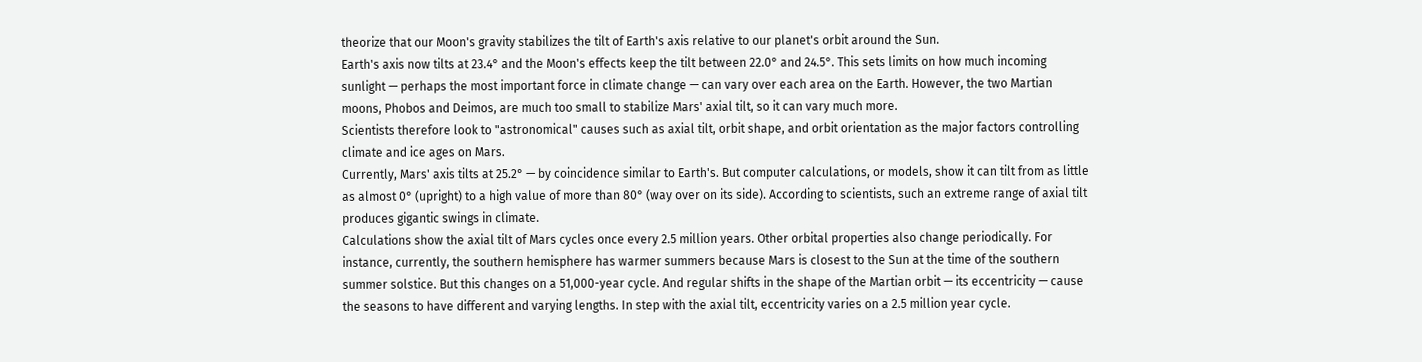theorize that our Moon's gravity stabilizes the tilt of Earth's axis relative to our planet's orbit around the Sun.
Earth's axis now tilts at 23.4° and the Moon's effects keep the tilt between 22.0° and 24.5°. This sets limits on how much incoming sunlight — perhaps the most important force in climate change — can vary over each area on the Earth. However, the two Martian moons, Phobos and Deimos, are much too small to stabilize Mars' axial tilt, so it can vary much more.
Scientists therefore look to "astronomical" causes such as axial tilt, orbit shape, and orbit orientation as the major factors controlling climate and ice ages on Mars.
Currently, Mars' axis tilts at 25.2° — by coincidence similar to Earth's. But computer calculations, or models, show it can tilt from as little as almost 0° (upright) to a high value of more than 80° (way over on its side). According to scientists, such an extreme range of axial tilt produces gigantic swings in climate.
Calculations show the axial tilt of Mars cycles once every 2.5 million years. Other orbital properties also change periodically. For instance, currently, the southern hemisphere has warmer summers because Mars is closest to the Sun at the time of the southern summer solstice. But this changes on a 51,000-year cycle. And regular shifts in the shape of the Martian orbit — its eccentricity — cause the seasons to have different and varying lengths. In step with the axial tilt, eccentricity varies on a 2.5 million year cycle.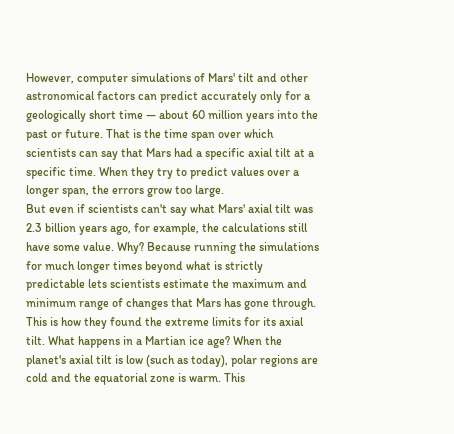However, computer simulations of Mars' tilt and other astronomical factors can predict accurately only for a geologically short time — about 60 million years into the past or future. That is the time span over which scientists can say that Mars had a specific axial tilt at a specific time. When they try to predict values over a longer span, the errors grow too large.
But even if scientists can't say what Mars' axial tilt was 2.3 billion years ago, for example, the calculations still have some value. Why? Because running the simulations for much longer times beyond what is strictly predictable lets scientists estimate the maximum and minimum range of changes that Mars has gone through. This is how they found the extreme limits for its axial tilt. What happens in a Martian ice age? When the planet's axial tilt is low (such as today), polar regions are cold and the equatorial zone is warm. This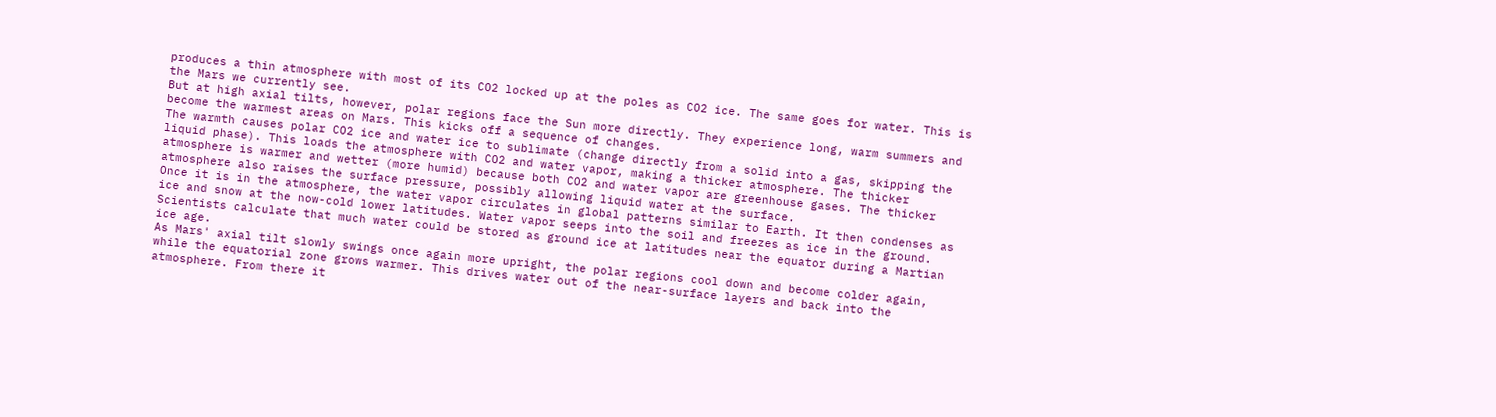produces a thin atmosphere with most of its CO2 locked up at the poles as CO2 ice. The same goes for water. This is the Mars we currently see.
But at high axial tilts, however, polar regions face the Sun more directly. They experience long, warm summers and become the warmest areas on Mars. This kicks off a sequence of changes.
The warmth causes polar CO2 ice and water ice to sublimate (change directly from a solid into a gas, skipping the liquid phase). This loads the atmosphere with CO2 and water vapor, making a thicker atmosphere. The thicker atmosphere is warmer and wetter (more humid) because both CO2 and water vapor are greenhouse gases. The thicker atmosphere also raises the surface pressure, possibly allowing liquid water at the surface.
Once it is in the atmosphere, the water vapor circulates in global patterns similar to Earth. It then condenses as ice and snow at the now-cold lower latitudes. Water vapor seeps into the soil and freezes as ice in the ground. Scientists calculate that much water could be stored as ground ice at latitudes near the equator during a Martian ice age.
As Mars' axial tilt slowly swings once again more upright, the polar regions cool down and become colder again, while the equatorial zone grows warmer. This drives water out of the near-surface layers and back into the atmosphere. From there it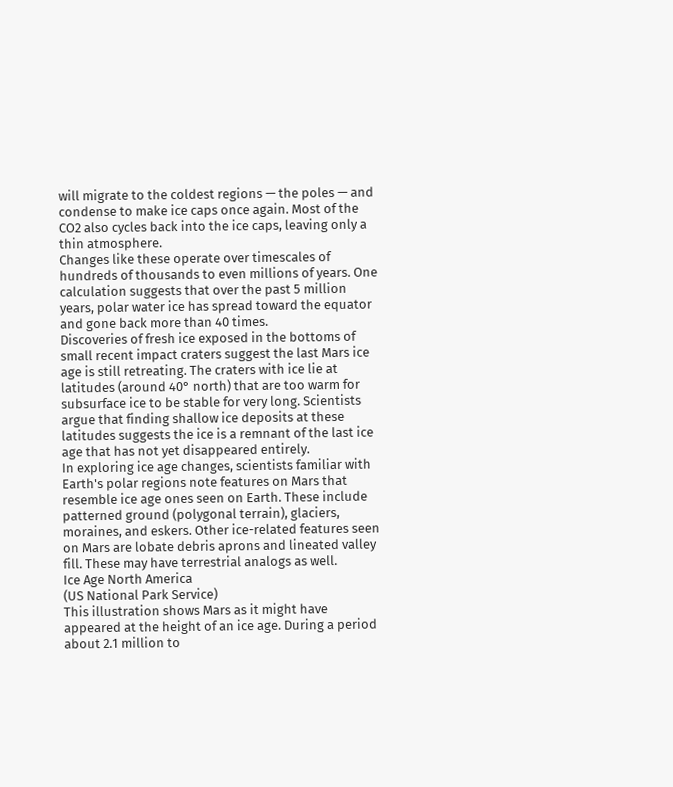will migrate to the coldest regions — the poles — and condense to make ice caps once again. Most of the CO2 also cycles back into the ice caps, leaving only a thin atmosphere.
Changes like these operate over timescales of hundreds of thousands to even millions of years. One calculation suggests that over the past 5 million years, polar water ice has spread toward the equator and gone back more than 40 times.
Discoveries of fresh ice exposed in the bottoms of small recent impact craters suggest the last Mars ice age is still retreating. The craters with ice lie at latitudes (around 40° north) that are too warm for subsurface ice to be stable for very long. Scientists argue that finding shallow ice deposits at these latitudes suggests the ice is a remnant of the last ice age that has not yet disappeared entirely.
In exploring ice age changes, scientists familiar with Earth's polar regions note features on Mars that resemble ice age ones seen on Earth. These include patterned ground (polygonal terrain), glaciers, moraines, and eskers. Other ice-related features seen on Mars are lobate debris aprons and lineated valley fill. These may have terrestrial analogs as well.
Ice Age North America
(US National Park Service)
This illustration shows Mars as it might have appeared at the height of an ice age. During a period about 2.1 million to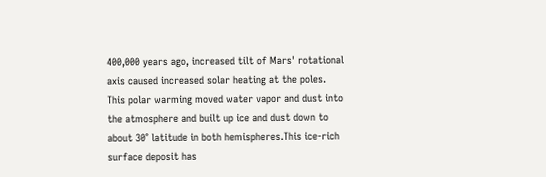400,000 years ago, increased tilt of Mars' rotational axis caused increased solar heating at the poles. This polar warming moved water vapor and dust into the atmosphere and built up ice and dust down to about 30° latitude in both hemispheres.This ice-rich surface deposit has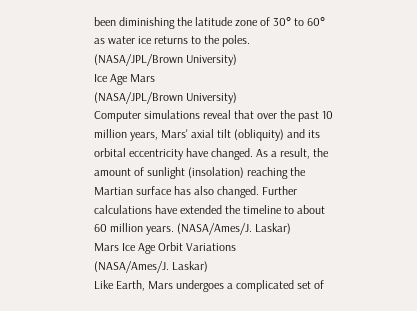been diminishing the latitude zone of 30° to 60° as water ice returns to the poles. (NASA/JPL/Brown University)
Ice Age Mars
(NASA/JPL/Brown University)
Computer simulations reveal that over the past 10 million years, Mars' axial tilt (obliquity) and its orbital eccentricity have changed. As a result, the amount of sunlight (insolation) reaching the Martian surface has also changed. Further calculations have extended the timeline to about 60 million years. (NASA/Ames/J. Laskar)
Mars Ice Age Orbit Variations
(NASA/Ames/J. Laskar)
Like Earth, Mars undergoes a complicated set of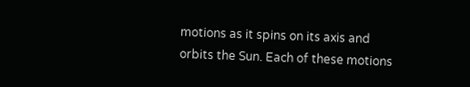motions as it spins on its axis and orbits the Sun. Each of these motions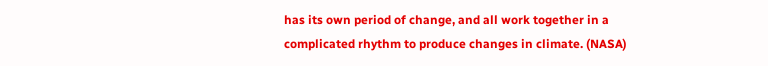has its own period of change, and all work together in a complicated rhythm to produce changes in climate. (NASA)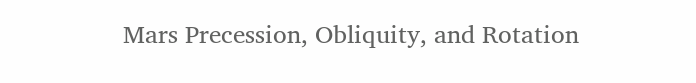Mars Precession, Obliquity, and Rotation